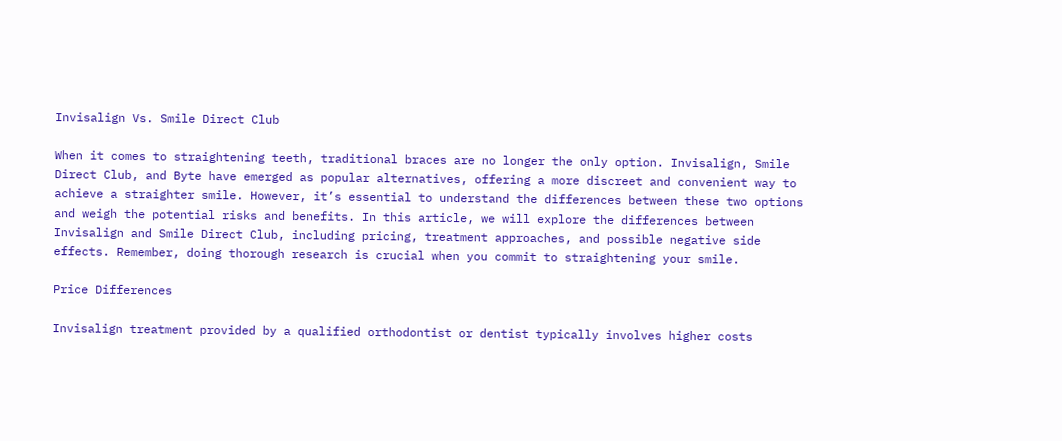Invisalign Vs. Smile Direct Club

When it comes to straightening teeth, traditional braces are no longer the only option. Invisalign, Smile Direct Club, and Byte have emerged as popular alternatives, offering a more discreet and convenient way to achieve a straighter smile. However, it’s essential to understand the differences between these two options and weigh the potential risks and benefits. In this article, we will explore the differences between Invisalign and Smile Direct Club, including pricing, treatment approaches, and possible negative side effects. Remember, doing thorough research is crucial when you commit to straightening your smile.

Price Differences

Invisalign treatment provided by a qualified orthodontist or dentist typically involves higher costs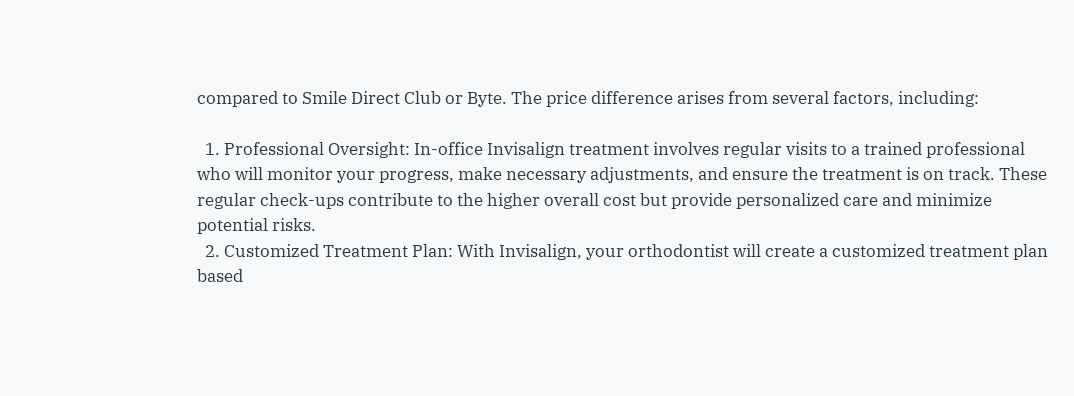compared to Smile Direct Club or Byte. The price difference arises from several factors, including:

  1. Professional Oversight: In-office Invisalign treatment involves regular visits to a trained professional who will monitor your progress, make necessary adjustments, and ensure the treatment is on track. These regular check-ups contribute to the higher overall cost but provide personalized care and minimize potential risks.
  2. Customized Treatment Plan: With Invisalign, your orthodontist will create a customized treatment plan based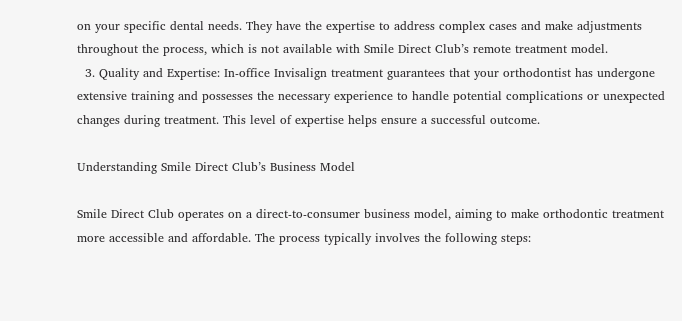on your specific dental needs. They have the expertise to address complex cases and make adjustments throughout the process, which is not available with Smile Direct Club’s remote treatment model.
  3. Quality and Expertise: In-office Invisalign treatment guarantees that your orthodontist has undergone extensive training and possesses the necessary experience to handle potential complications or unexpected changes during treatment. This level of expertise helps ensure a successful outcome.

Understanding Smile Direct Club’s Business Model

Smile Direct Club operates on a direct-to-consumer business model, aiming to make orthodontic treatment more accessible and affordable. The process typically involves the following steps: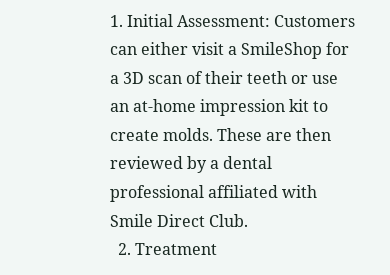1. Initial Assessment: Customers can either visit a SmileShop for a 3D scan of their teeth or use an at-home impression kit to create molds. These are then reviewed by a dental professional affiliated with Smile Direct Club.
  2. Treatment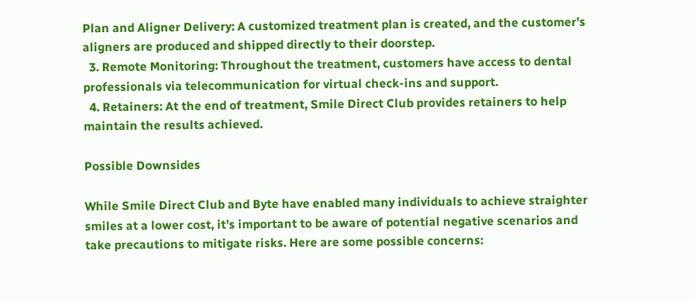Plan and Aligner Delivery: A customized treatment plan is created, and the customer’s aligners are produced and shipped directly to their doorstep.
  3. Remote Monitoring: Throughout the treatment, customers have access to dental professionals via telecommunication for virtual check-ins and support.
  4. Retainers: At the end of treatment, Smile Direct Club provides retainers to help maintain the results achieved.

Possible Downsides

While Smile Direct Club and Byte have enabled many individuals to achieve straighter smiles at a lower cost, it’s important to be aware of potential negative scenarios and take precautions to mitigate risks. Here are some possible concerns: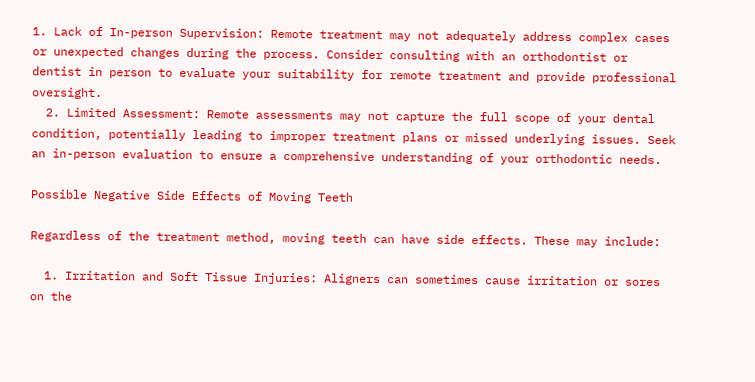1. Lack of In-person Supervision: Remote treatment may not adequately address complex cases or unexpected changes during the process. Consider consulting with an orthodontist or dentist in person to evaluate your suitability for remote treatment and provide professional oversight.
  2. Limited Assessment: Remote assessments may not capture the full scope of your dental condition, potentially leading to improper treatment plans or missed underlying issues. Seek an in-person evaluation to ensure a comprehensive understanding of your orthodontic needs.

Possible Negative Side Effects of Moving Teeth

Regardless of the treatment method, moving teeth can have side effects. These may include:

  1. Irritation and Soft Tissue Injuries: Aligners can sometimes cause irritation or sores on the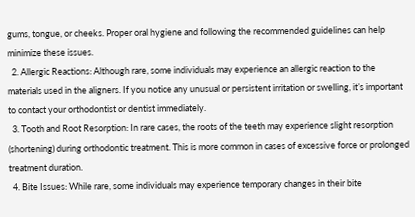gums, tongue, or cheeks. Proper oral hygiene and following the recommended guidelines can help minimize these issues.
  2. Allergic Reactions: Although rare, some individuals may experience an allergic reaction to the materials used in the aligners. If you notice any unusual or persistent irritation or swelling, it’s important to contact your orthodontist or dentist immediately.
  3. Tooth and Root Resorption: In rare cases, the roots of the teeth may experience slight resorption (shortening) during orthodontic treatment. This is more common in cases of excessive force or prolonged treatment duration.
  4. Bite Issues: While rare, some individuals may experience temporary changes in their bite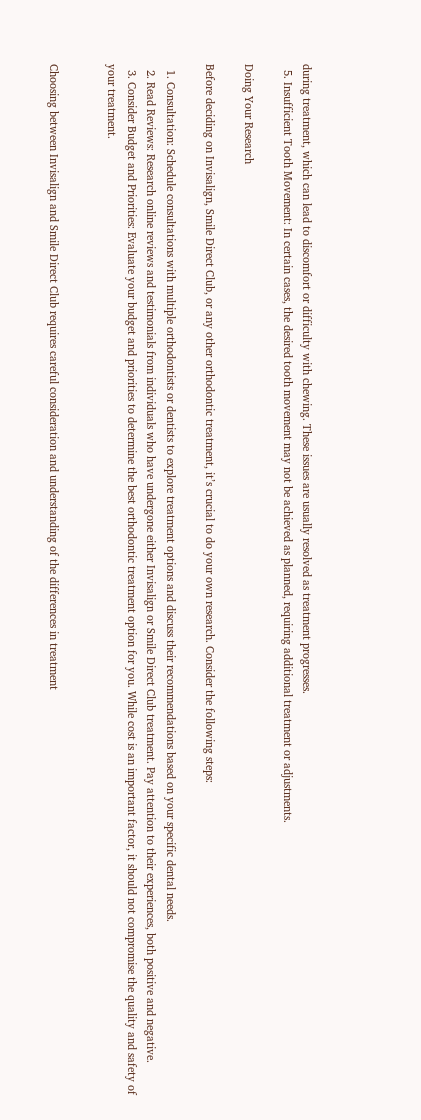during treatment, which can lead to discomfort or difficulty with chewing. These issues are usually resolved as treatment progresses.
  5. Insufficient Tooth Movement: In certain cases, the desired tooth movement may not be achieved as planned, requiring additional treatment or adjustments.

Doing Your Research

Before deciding on Invisalign, Smile Direct Club, or any other orthodontic treatment, it’s crucial to do your own research. Consider the following steps:

  1. Consultation: Schedule consultations with multiple orthodontists or dentists to explore treatment options and discuss their recommendations based on your specific dental needs.
  2. Read Reviews: Research online reviews and testimonials from individuals who have undergone either Invisalign or Smile Direct Club treatment. Pay attention to their experiences, both positive and negative.
  3. Consider Budget and Priorities: Evaluate your budget and priorities to determine the best orthodontic treatment option for you. While cost is an important factor, it should not compromise the quality and safety of your treatment.


Choosing between Invisalign and Smile Direct Club requires careful consideration and understanding of the differences in treatment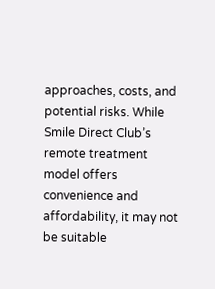approaches, costs, and potential risks. While Smile Direct Club’s remote treatment model offers convenience and affordability, it may not be suitable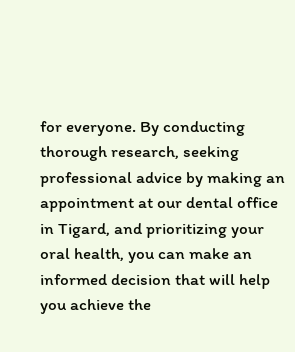for everyone. By conducting thorough research, seeking professional advice by making an appointment at our dental office in Tigard, and prioritizing your oral health, you can make an informed decision that will help you achieve the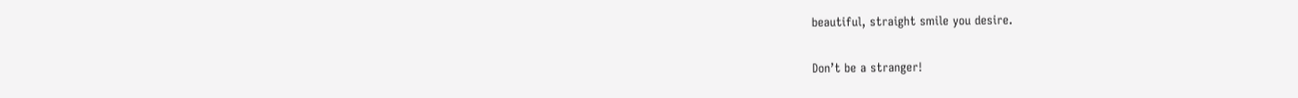beautiful, straight smile you desire.

Don’t be a stranger!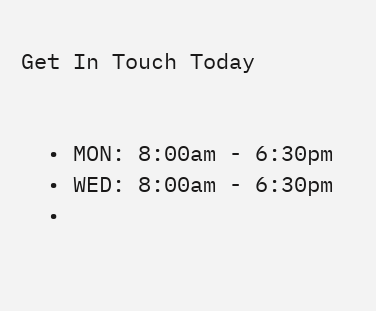Get In Touch Today


  • MON: 8:00am - 6:30pm
  • WED: 8:00am - 6:30pm
  •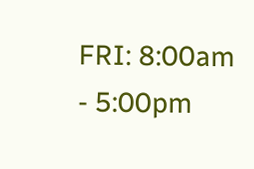FRI: 8:00am - 5:00pm